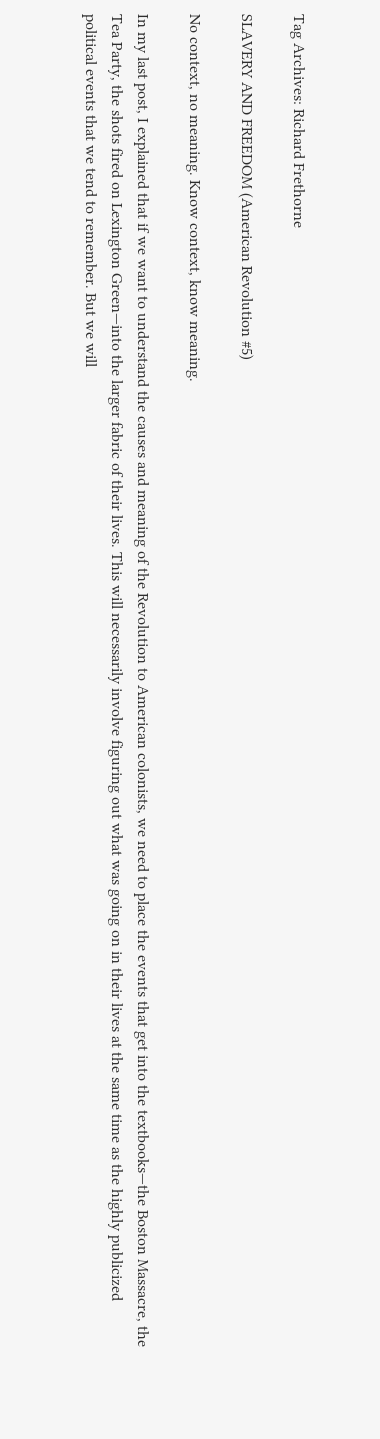Tag Archives: Richard Frethorne

SLAVERY AND FREEDOM (American Revolution #5)

No context, no meaning. Know context, know meaning.

In my last post, I explained that if we want to understand the causes and meaning of the Revolution to American colonists, we need to place the events that get into the textbooks—the Boston Massacre, the Tea Party, the shots fired on Lexington Green—into the larger fabric of their lives. This will necessarily involve figuring out what was going on in their lives at the same time as the highly publicized political events that we tend to remember. But we will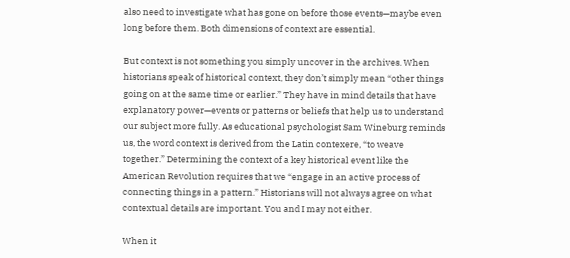also need to investigate what has gone on before those events—maybe even long before them. Both dimensions of context are essential.

But context is not something you simply uncover in the archives. When historians speak of historical context, they don’t simply mean “other things going on at the same time or earlier.” They have in mind details that have explanatory power—events or patterns or beliefs that help us to understand our subject more fully. As educational psychologist Sam Wineburg reminds us, the word context is derived from the Latin contexere, “to weave together.” Determining the context of a key historical event like the American Revolution requires that we “engage in an active process of connecting things in a pattern.” Historians will not always agree on what contextual details are important. You and I may not either.

When it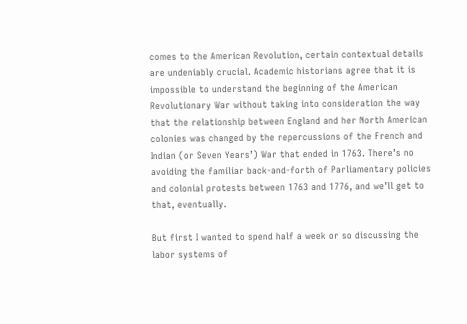comes to the American Revolution, certain contextual details are undeniably crucial. Academic historians agree that it is impossible to understand the beginning of the American Revolutionary War without taking into consideration the way that the relationship between England and her North American colonies was changed by the repercussions of the French and Indian (or Seven Years’) War that ended in 1763. There’s no avoiding the familiar back-and-forth of Parliamentary policies and colonial protests between 1763 and 1776, and we’ll get to that, eventually.

But first I wanted to spend half a week or so discussing the labor systems of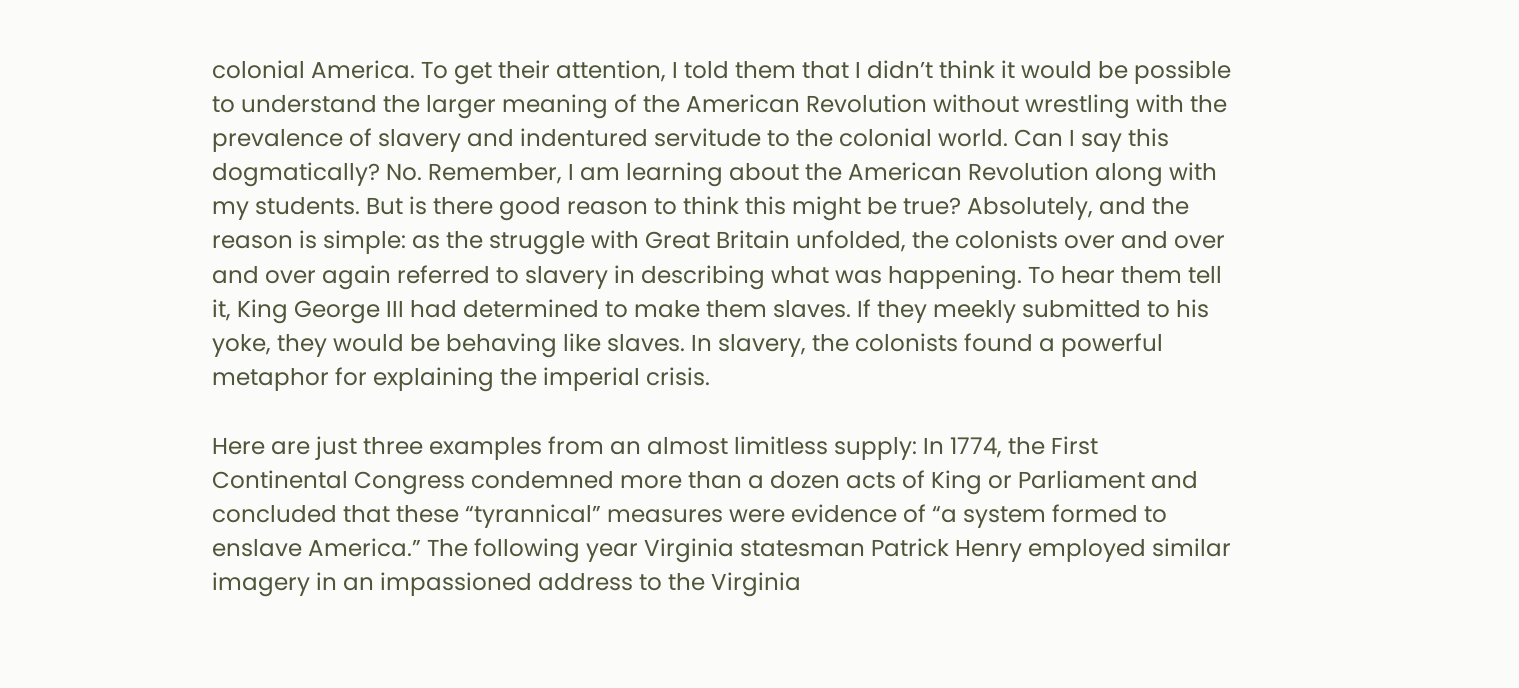colonial America. To get their attention, I told them that I didn’t think it would be possible to understand the larger meaning of the American Revolution without wrestling with the prevalence of slavery and indentured servitude to the colonial world. Can I say this dogmatically? No. Remember, I am learning about the American Revolution along with my students. But is there good reason to think this might be true? Absolutely, and the reason is simple: as the struggle with Great Britain unfolded, the colonists over and over and over again referred to slavery in describing what was happening. To hear them tell it, King George III had determined to make them slaves. If they meekly submitted to his yoke, they would be behaving like slaves. In slavery, the colonists found a powerful metaphor for explaining the imperial crisis.

Here are just three examples from an almost limitless supply: In 1774, the First Continental Congress condemned more than a dozen acts of King or Parliament and concluded that these “tyrannical” measures were evidence of “a system formed to enslave America.” The following year Virginia statesman Patrick Henry employed similar imagery in an impassioned address to the Virginia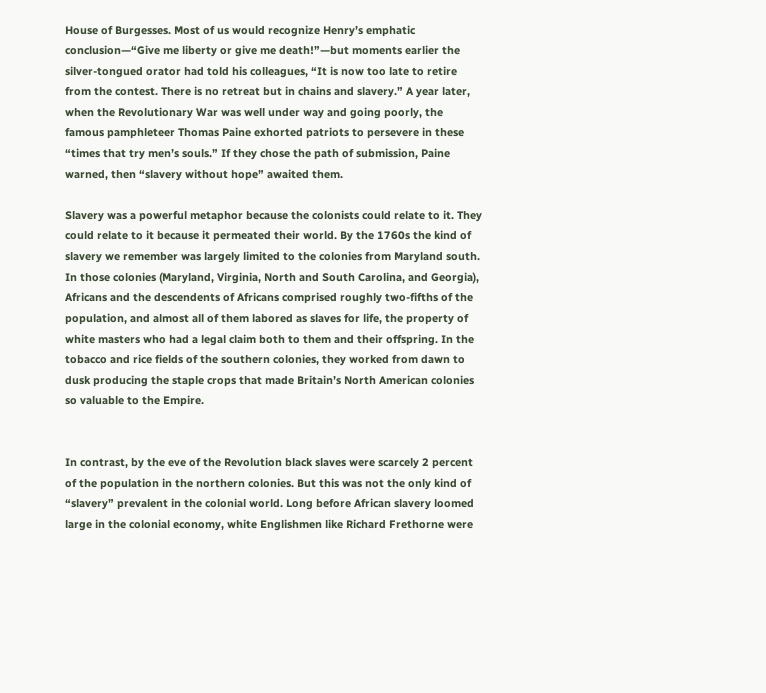House of Burgesses. Most of us would recognize Henry’s emphatic conclusion—“Give me liberty or give me death!”—but moments earlier the silver-tongued orator had told his colleagues, “It is now too late to retire from the contest. There is no retreat but in chains and slavery.” A year later, when the Revolutionary War was well under way and going poorly, the famous pamphleteer Thomas Paine exhorted patriots to persevere in these “times that try men’s souls.” If they chose the path of submission, Paine warned, then “slavery without hope” awaited them.

Slavery was a powerful metaphor because the colonists could relate to it. They could relate to it because it permeated their world. By the 1760s the kind of slavery we remember was largely limited to the colonies from Maryland south. In those colonies (Maryland, Virginia, North and South Carolina, and Georgia), Africans and the descendents of Africans comprised roughly two-fifths of the population, and almost all of them labored as slaves for life, the property of white masters who had a legal claim both to them and their offspring. In the tobacco and rice fields of the southern colonies, they worked from dawn to dusk producing the staple crops that made Britain’s North American colonies so valuable to the Empire.


In contrast, by the eve of the Revolution black slaves were scarcely 2 percent of the population in the northern colonies. But this was not the only kind of “slavery” prevalent in the colonial world. Long before African slavery loomed large in the colonial economy, white Englishmen like Richard Frethorne were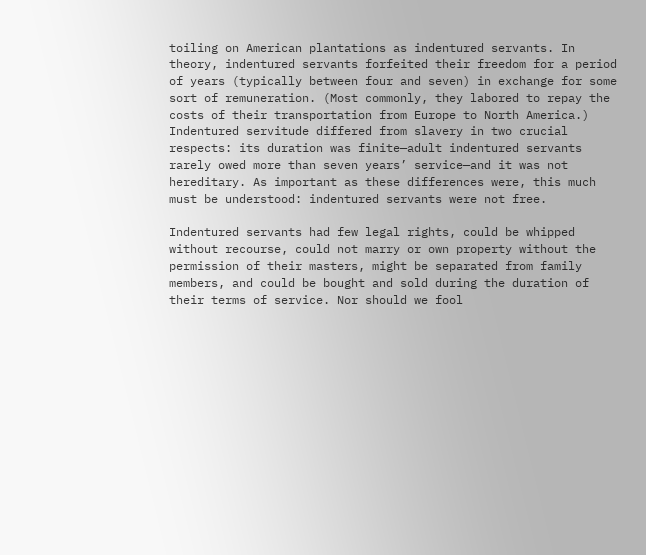toiling on American plantations as indentured servants. In theory, indentured servants forfeited their freedom for a period of years (typically between four and seven) in exchange for some sort of remuneration. (Most commonly, they labored to repay the costs of their transportation from Europe to North America.) Indentured servitude differed from slavery in two crucial respects: its duration was finite—adult indentured servants rarely owed more than seven years’ service—and it was not hereditary. As important as these differences were, this much must be understood: indentured servants were not free.

Indentured servants had few legal rights, could be whipped without recourse, could not marry or own property without the permission of their masters, might be separated from family members, and could be bought and sold during the duration of their terms of service. Nor should we fool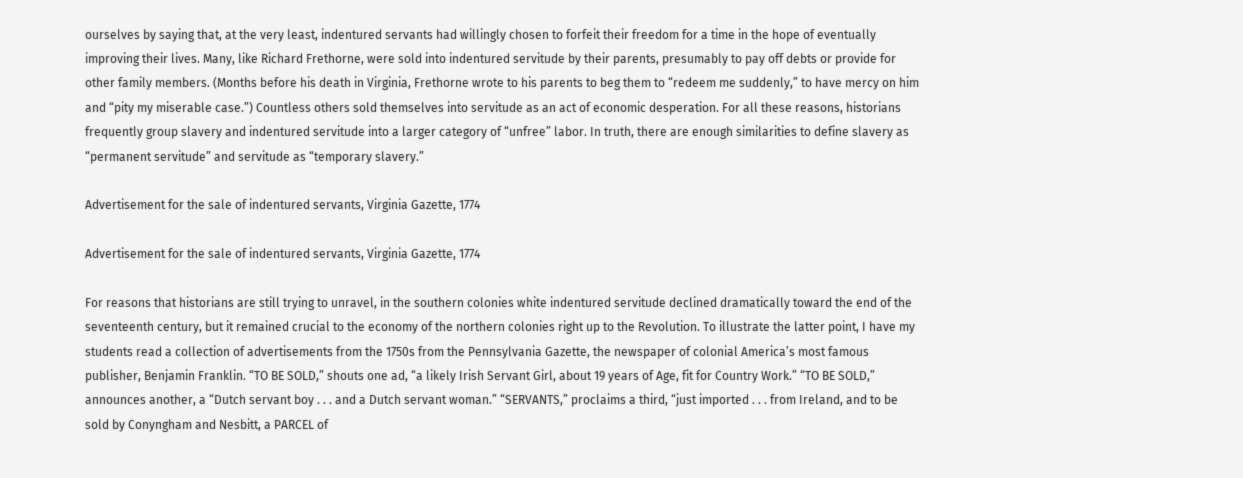ourselves by saying that, at the very least, indentured servants had willingly chosen to forfeit their freedom for a time in the hope of eventually improving their lives. Many, like Richard Frethorne, were sold into indentured servitude by their parents, presumably to pay off debts or provide for other family members. (Months before his death in Virginia, Frethorne wrote to his parents to beg them to “redeem me suddenly,” to have mercy on him and “pity my miserable case.”) Countless others sold themselves into servitude as an act of economic desperation. For all these reasons, historians frequently group slavery and indentured servitude into a larger category of “unfree” labor. In truth, there are enough similarities to define slavery as “permanent servitude” and servitude as “temporary slavery.”

Advertisement for the sale of indentured servants, Virginia Gazette, 1774

Advertisement for the sale of indentured servants, Virginia Gazette, 1774

For reasons that historians are still trying to unravel, in the southern colonies white indentured servitude declined dramatically toward the end of the seventeenth century, but it remained crucial to the economy of the northern colonies right up to the Revolution. To illustrate the latter point, I have my students read a collection of advertisements from the 1750s from the Pennsylvania Gazette, the newspaper of colonial America’s most famous publisher, Benjamin Franklin. “TO BE SOLD,” shouts one ad, “a likely Irish Servant Girl, about 19 years of Age, fit for Country Work.” “TO BE SOLD,” announces another, a “Dutch servant boy . . . and a Dutch servant woman.” “SERVANTS,” proclaims a third, “just imported . . . from Ireland, and to be sold by Conyngham and Nesbitt, a PARCEL of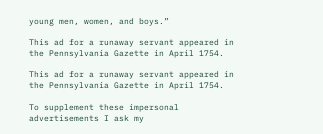young men, women, and boys.”

This ad for a runaway servant appeared in the Pennsylvania Gazette in April 1754.

This ad for a runaway servant appeared in the Pennsylvania Gazette in April 1754.

To supplement these impersonal advertisements I ask my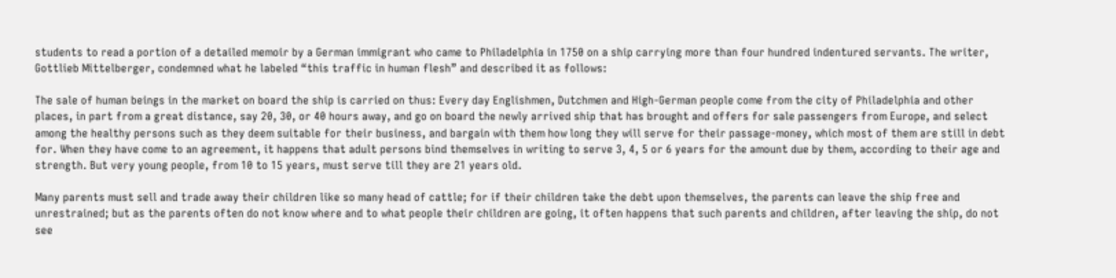students to read a portion of a detailed memoir by a German immigrant who came to Philadelphia in 1750 on a ship carrying more than four hundred indentured servants. The writer, Gottlieb Mittelberger, condemned what he labeled “this traffic in human flesh” and described it as follows:

The sale of human beings in the market on board the ship is carried on thus: Every day Englishmen, Dutchmen and High-German people come from the city of Philadelphia and other places, in part from a great distance, say 20, 30, or 40 hours away, and go on board the newly arrived ship that has brought and offers for sale passengers from Europe, and select among the healthy persons such as they deem suitable for their business, and bargain with them how long they will serve for their passage-money, which most of them are still in debt for. When they have come to an agreement, it happens that adult persons bind themselves in writing to serve 3, 4, 5 or 6 years for the amount due by them, according to their age and strength. But very young people, from 10 to 15 years, must serve till they are 21 years old.

Many parents must sell and trade away their children like so many head of cattle; for if their children take the debt upon themselves, the parents can leave the ship free and unrestrained; but as the parents often do not know where and to what people their children are going, it often happens that such parents and children, after leaving the ship, do not see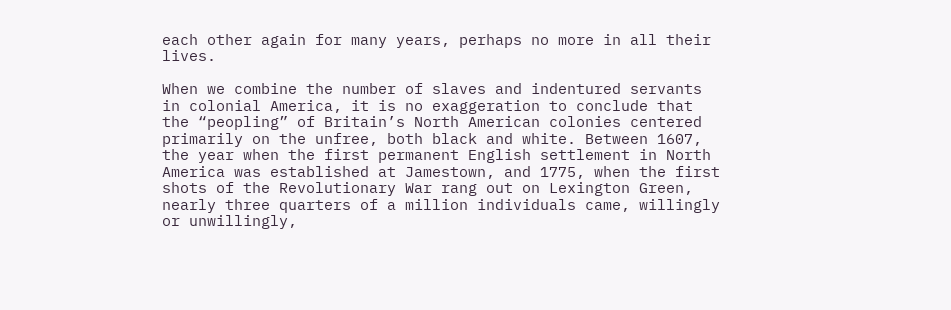each other again for many years, perhaps no more in all their lives.

When we combine the number of slaves and indentured servants in colonial America, it is no exaggeration to conclude that the “peopling” of Britain’s North American colonies centered primarily on the unfree, both black and white. Between 1607, the year when the first permanent English settlement in North America was established at Jamestown, and 1775, when the first shots of the Revolutionary War rang out on Lexington Green, nearly three quarters of a million individuals came, willingly or unwillingly,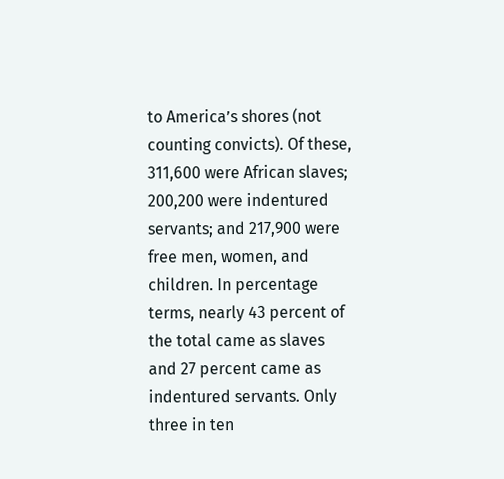to America’s shores (not counting convicts). Of these, 311,600 were African slaves; 200,200 were indentured servants; and 217,900 were free men, women, and children. In percentage terms, nearly 43 percent of the total came as slaves and 27 percent came as indentured servants. Only three in ten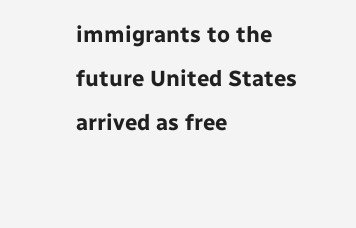immigrants to the future United States arrived as free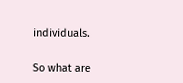individuals.

So what are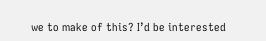we to make of this? I’d be interested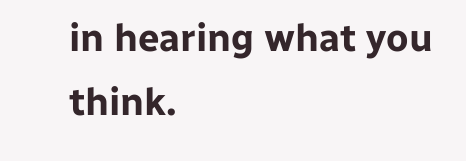in hearing what you think.